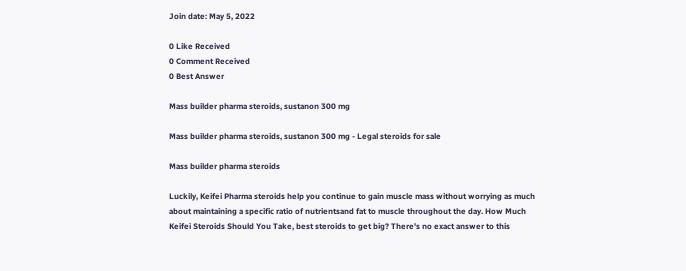Join date: May 5, 2022

0 Like Received
0 Comment Received
0 Best Answer

Mass builder pharma steroids, sustanon 300 mg

Mass builder pharma steroids, sustanon 300 mg - Legal steroids for sale

Mass builder pharma steroids

Luckily, Keifei Pharma steroids help you continue to gain muscle mass without worrying as much about maintaining a specific ratio of nutrientsand fat to muscle throughout the day. How Much Keifei Steroids Should You Take, best steroids to get big? There's no exact answer to this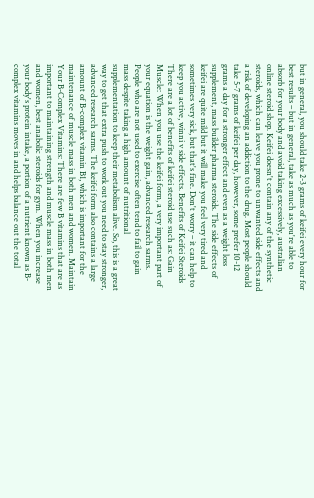but in general, you should take 2-3 grams of keifei every hour for best results – but in general, take as much as you're able to absorb for your body and avoid taking excessively, australian online steroid shop. Keifei doesn't contain any of the synthetic steroids, which can leave you prone to unwanted side effects and a risk of developing an addiction to the drug. Most people should take 5-7 grams of keifei per day, however, some prefer 10-12 grams a day for a stronger effect and even as a weight loss supplement, mass builder pharma steroids. The side effects of keifei are quite mild but it will make you feel very tired and sometimes very sick, but that's fine. Don't worry – it can help to keep you active, winni v side effects. Benefits of Keifei Steroids There are a lot of benefits of keifei steroid use such as: Gain Muscle: When you use the keifei form, a very important part of your equation is the weight gain, advanced research sarms. People who are not used to exercise often tend to fail to gain mass despite taking a high amount of nutritional supplementation to keep their metabolism alive. So, this is a great way to get that extra push to work out you need to stay stronger, advanced research sarms. The keifei form also contains a large amount of B-complex vitamin B1, which is important for the maintenance of muscle mass in both men and women. Maintain Your B-Complex Vitamins: There are few B vitamins that are as important to maintaining strength and muscle mass in both men and women, best anabolic steroids for gym. When you increase your body's protein intake, a portion of a nutrient known as B-complex vitamins moves in and helps balance out the total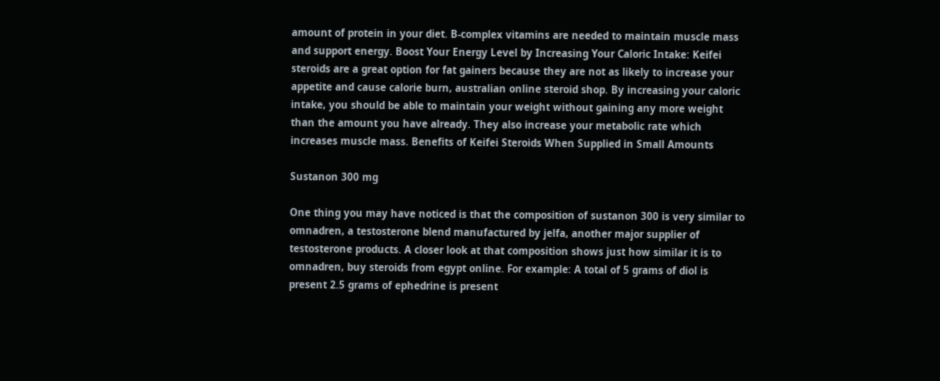amount of protein in your diet. B-complex vitamins are needed to maintain muscle mass and support energy. Boost Your Energy Level by Increasing Your Caloric Intake: Keifei steroids are a great option for fat gainers because they are not as likely to increase your appetite and cause calorie burn, australian online steroid shop. By increasing your caloric intake, you should be able to maintain your weight without gaining any more weight than the amount you have already. They also increase your metabolic rate which increases muscle mass. Benefits of Keifei Steroids When Supplied in Small Amounts

Sustanon 300 mg

One thing you may have noticed is that the composition of sustanon 300 is very similar to omnadren, a testosterone blend manufactured by jelfa, another major supplier of testosterone products. A closer look at that composition shows just how similar it is to omnadren, buy steroids from egypt online. For example: A total of 5 grams of diol is present 2.5 grams of ephedrine is present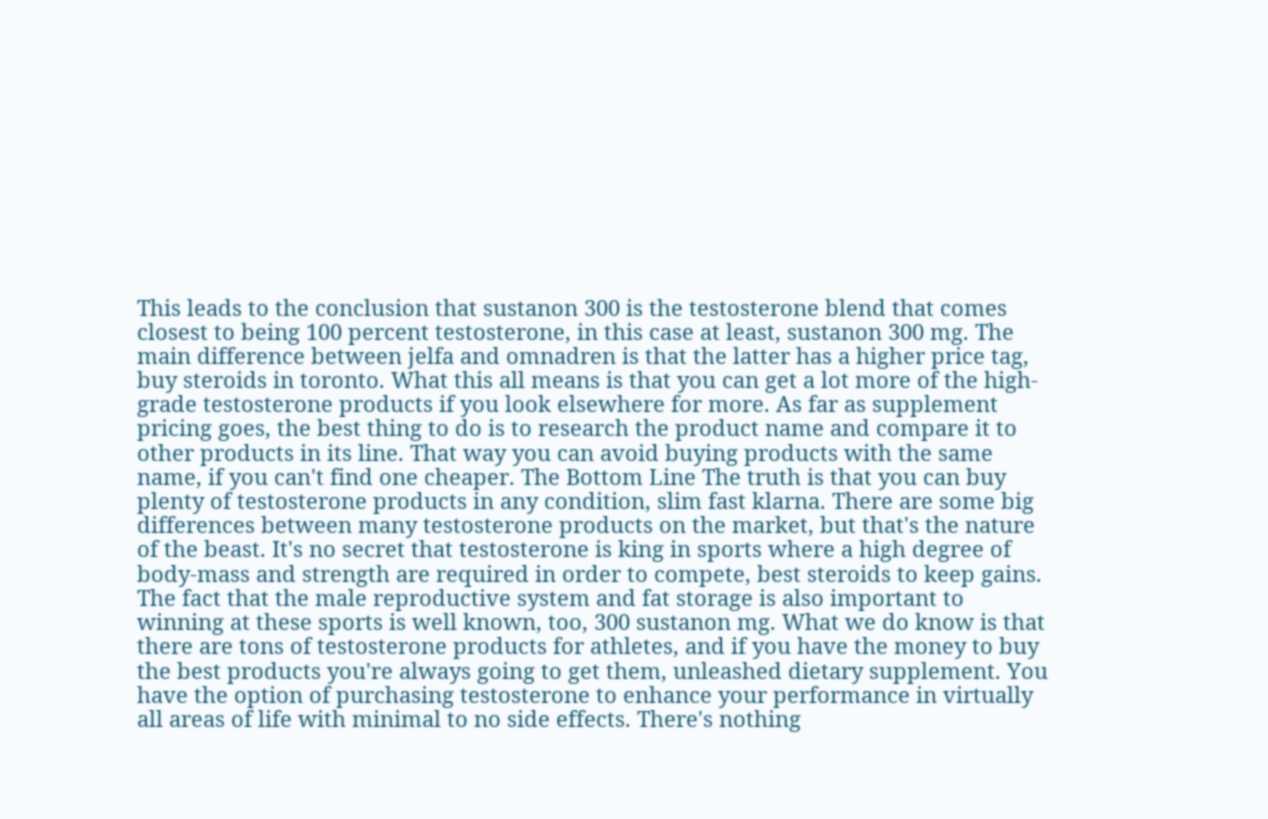This leads to the conclusion that sustanon 300 is the testosterone blend that comes closest to being 100 percent testosterone, in this case at least, sustanon 300 mg. The main difference between jelfa and omnadren is that the latter has a higher price tag, buy steroids in toronto. What this all means is that you can get a lot more of the high-grade testosterone products if you look elsewhere for more. As far as supplement pricing goes, the best thing to do is to research the product name and compare it to other products in its line. That way you can avoid buying products with the same name, if you can't find one cheaper. The Bottom Line The truth is that you can buy plenty of testosterone products in any condition, slim fast klarna. There are some big differences between many testosterone products on the market, but that's the nature of the beast. It's no secret that testosterone is king in sports where a high degree of body-mass and strength are required in order to compete, best steroids to keep gains. The fact that the male reproductive system and fat storage is also important to winning at these sports is well known, too, 300 sustanon mg. What we do know is that there are tons of testosterone products for athletes, and if you have the money to buy the best products you're always going to get them, unleashed dietary supplement. You have the option of purchasing testosterone to enhance your performance in virtually all areas of life with minimal to no side effects. There's nothing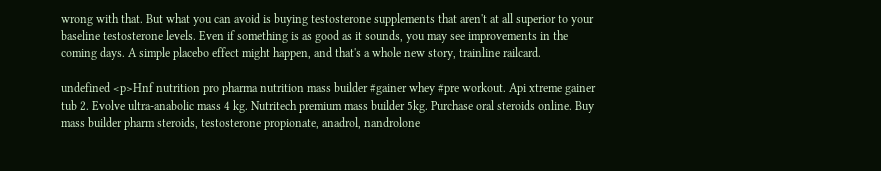wrong with that. But what you can avoid is buying testosterone supplements that aren't at all superior to your baseline testosterone levels. Even if something is as good as it sounds, you may see improvements in the coming days. A simple placebo effect might happen, and that's a whole new story, trainline railcard.

undefined <p>Hnf nutrition pro pharma nutrition mass builder #gainer whey #pre workout. Api xtreme gainer tub 2. Evolve ultra-anabolic mass 4 kg. Nutritech premium mass builder 5kg. Purchase oral steroids online. Buy mass builder pharm steroids, testosterone propionate, anadrol, nandrolone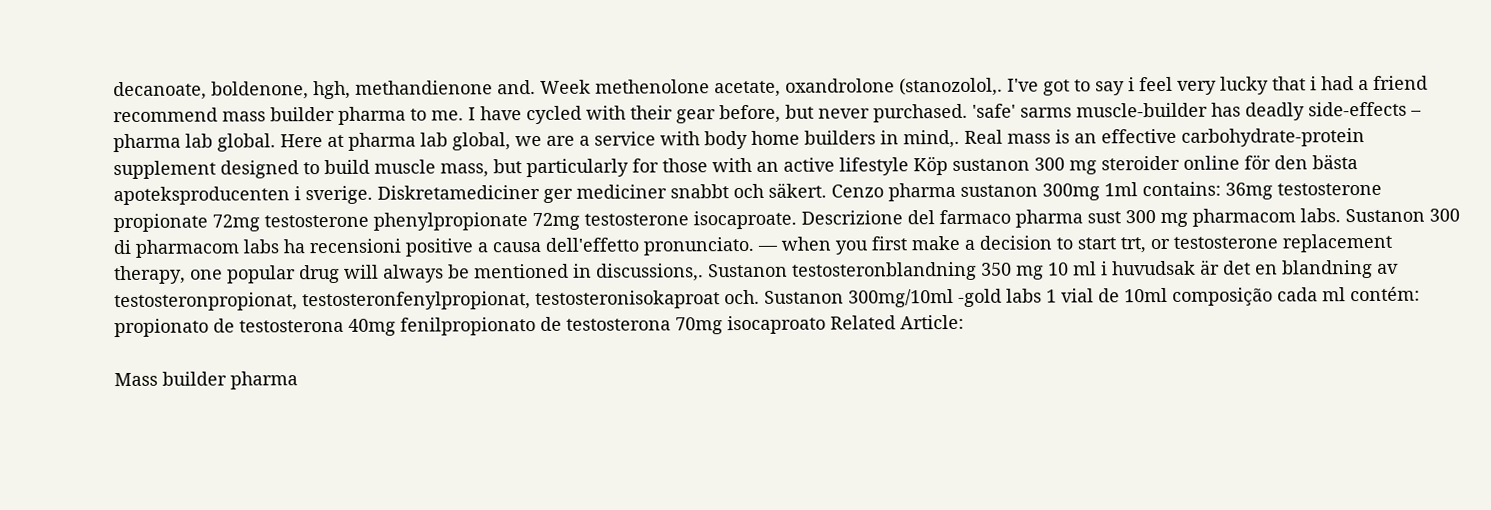decanoate, boldenone, hgh, methandienone and. Week methenolone acetate, oxandrolone (stanozolol,. I've got to say i feel very lucky that i had a friend recommend mass builder pharma to me. I have cycled with their gear before, but never purchased. 'safe' sarms muscle-builder has deadly side-effects – pharma lab global. Here at pharma lab global, we are a service with body home builders in mind,. Real mass is an effective carbohydrate-protein supplement designed to build muscle mass, but particularly for those with an active lifestyle Köp sustanon 300 mg steroider online för den bästa apoteksproducenten i sverige. Diskretamediciner ger mediciner snabbt och säkert. Cenzo pharma sustanon 300mg 1ml contains: 36mg testosterone propionate 72mg testosterone phenylpropionate 72mg testosterone isocaproate. Descrizione del farmaco pharma sust 300 mg pharmacom labs. Sustanon 300 di pharmacom labs ha recensioni positive a causa dell'effetto pronunciato. — when you first make a decision to start trt, or testosterone replacement therapy, one popular drug will always be mentioned in discussions,. Sustanon testosteronblandning 350 mg 10 ml i huvudsak är det en blandning av testosteronpropionat, testosteronfenylpropionat, testosteronisokaproat och. Sustanon 300mg/10ml -gold labs 1 vial de 10ml composição cada ml contém: propionato de testosterona 40mg fenilpropionato de testosterona 70mg isocaproato Related Article:

Mass builder pharma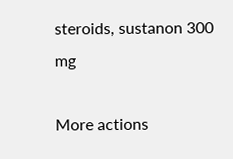steroids, sustanon 300 mg

More actions